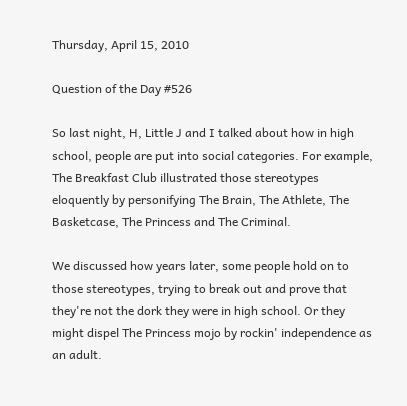Thursday, April 15, 2010

Question of the Day #526

So last night, H, Little J and I talked about how in high school, people are put into social categories. For example, The Breakfast Club illustrated those stereotypes eloquently by personifying The Brain, The Athlete, The Basketcase, The Princess and The Criminal.

We discussed how years later, some people hold on to those stereotypes, trying to break out and prove that they're not the dork they were in high school. Or they might dispel The Princess mojo by rockin' independence as an adult.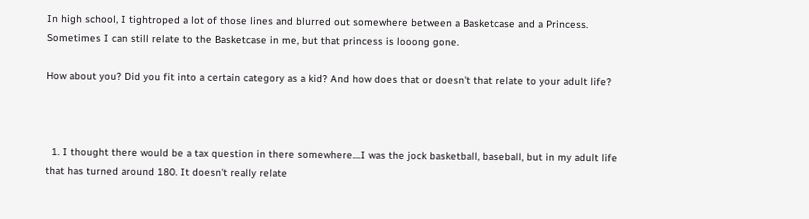In high school, I tightroped a lot of those lines and blurred out somewhere between a Basketcase and a Princess. Sometimes I can still relate to the Basketcase in me, but that princess is looong gone.

How about you? Did you fit into a certain category as a kid? And how does that or doesn't that relate to your adult life?



  1. I thought there would be a tax question in there somewhere....I was the jock basketball, baseball, but in my adult life that has turned around 180. It doesn't really relate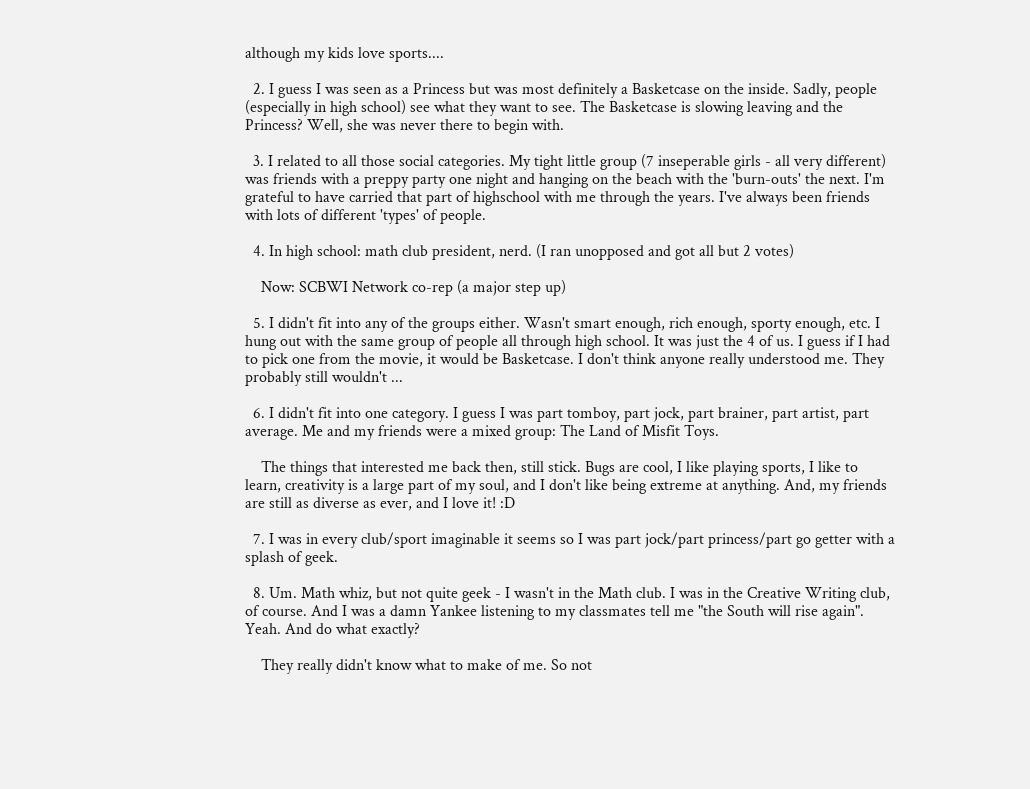although my kids love sports....

  2. I guess I was seen as a Princess but was most definitely a Basketcase on the inside. Sadly, people (especially in high school) see what they want to see. The Basketcase is slowing leaving and the Princess? Well, she was never there to begin with.

  3. I related to all those social categories. My tight little group (7 inseperable girls - all very different) was friends with a preppy party one night and hanging on the beach with the 'burn-outs' the next. I'm grateful to have carried that part of highschool with me through the years. I've always been friends with lots of different 'types' of people.

  4. In high school: math club president, nerd. (I ran unopposed and got all but 2 votes)

    Now: SCBWI Network co-rep (a major step up)

  5. I didn't fit into any of the groups either. Wasn't smart enough, rich enough, sporty enough, etc. I hung out with the same group of people all through high school. It was just the 4 of us. I guess if I had to pick one from the movie, it would be Basketcase. I don't think anyone really understood me. They probably still wouldn't ...

  6. I didn't fit into one category. I guess I was part tomboy, part jock, part brainer, part artist, part average. Me and my friends were a mixed group: The Land of Misfit Toys.

    The things that interested me back then, still stick. Bugs are cool, I like playing sports, I like to learn, creativity is a large part of my soul, and I don't like being extreme at anything. And, my friends are still as diverse as ever, and I love it! :D

  7. I was in every club/sport imaginable it seems so I was part jock/part princess/part go getter with a splash of geek.

  8. Um. Math whiz, but not quite geek - I wasn't in the Math club. I was in the Creative Writing club, of course. And I was a damn Yankee listening to my classmates tell me "the South will rise again". Yeah. And do what exactly?

    They really didn't know what to make of me. So not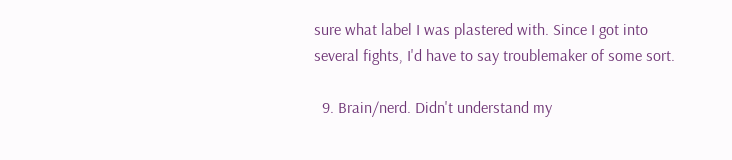sure what label I was plastered with. Since I got into several fights, I'd have to say troublemaker of some sort.

  9. Brain/nerd. Didn't understand my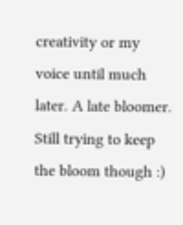creativity or my voice until much later. A late bloomer. Still trying to keep the bloom though :)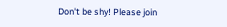Don't be shy! Please join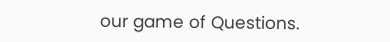our game of Questions.